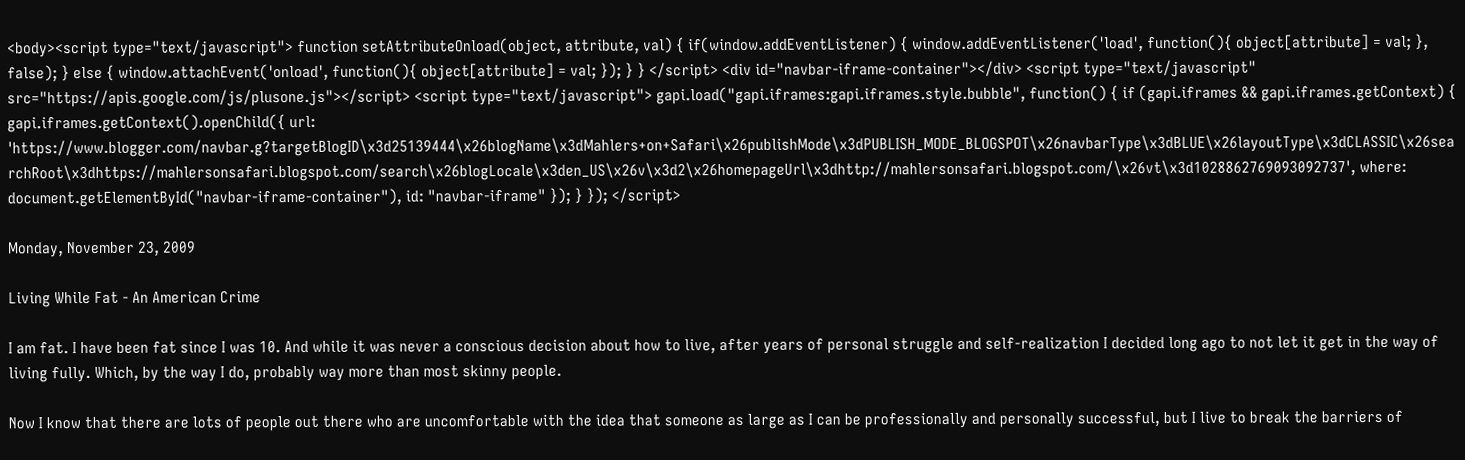<body><script type="text/javascript"> function setAttributeOnload(object, attribute, val) { if(window.addEventListener) { window.addEventListener('load', function(){ object[attribute] = val; }, false); } else { window.attachEvent('onload', function(){ object[attribute] = val; }); } } </script> <div id="navbar-iframe-container"></div> <script type="text/javascript" src="https://apis.google.com/js/plusone.js"></script> <script type="text/javascript"> gapi.load("gapi.iframes:gapi.iframes.style.bubble", function() { if (gapi.iframes && gapi.iframes.getContext) { gapi.iframes.getContext().openChild({ url: 'https://www.blogger.com/navbar.g?targetBlogID\x3d25139444\x26blogName\x3dMahlers+on+Safari\x26publishMode\x3dPUBLISH_MODE_BLOGSPOT\x26navbarType\x3dBLUE\x26layoutType\x3dCLASSIC\x26searchRoot\x3dhttps://mahlersonsafari.blogspot.com/search\x26blogLocale\x3den_US\x26v\x3d2\x26homepageUrl\x3dhttp://mahlersonsafari.blogspot.com/\x26vt\x3d1028862769093092737', where: document.getElementById("navbar-iframe-container"), id: "navbar-iframe" }); } }); </script>

Monday, November 23, 2009

Living While Fat - An American Crime

I am fat. I have been fat since I was 10. And while it was never a conscious decision about how to live, after years of personal struggle and self-realization I decided long ago to not let it get in the way of living fully. Which, by the way I do, probably way more than most skinny people.

Now I know that there are lots of people out there who are uncomfortable with the idea that someone as large as I can be professionally and personally successful, but I live to break the barriers of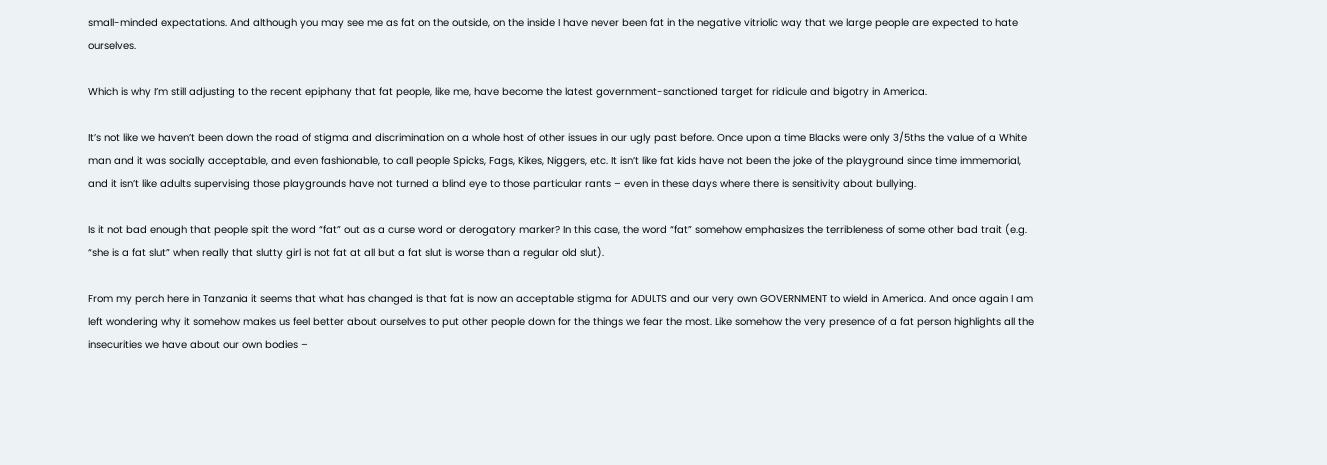small-minded expectations. And although you may see me as fat on the outside, on the inside I have never been fat in the negative vitriolic way that we large people are expected to hate ourselves.

Which is why I’m still adjusting to the recent epiphany that fat people, like me, have become the latest government-sanctioned target for ridicule and bigotry in America.

It’s not like we haven’t been down the road of stigma and discrimination on a whole host of other issues in our ugly past before. Once upon a time Blacks were only 3/5ths the value of a White man and it was socially acceptable, and even fashionable, to call people Spicks, Fags, Kikes, Niggers, etc. It isn’t like fat kids have not been the joke of the playground since time immemorial, and it isn’t like adults supervising those playgrounds have not turned a blind eye to those particular rants – even in these days where there is sensitivity about bullying.

Is it not bad enough that people spit the word “fat” out as a curse word or derogatory marker? In this case, the word “fat” somehow emphasizes the terribleness of some other bad trait (e.g. “she is a fat slut” when really that slutty girl is not fat at all but a fat slut is worse than a regular old slut).

From my perch here in Tanzania it seems that what has changed is that fat is now an acceptable stigma for ADULTS and our very own GOVERNMENT to wield in America. And once again I am left wondering why it somehow makes us feel better about ourselves to put other people down for the things we fear the most. Like somehow the very presence of a fat person highlights all the insecurities we have about our own bodies –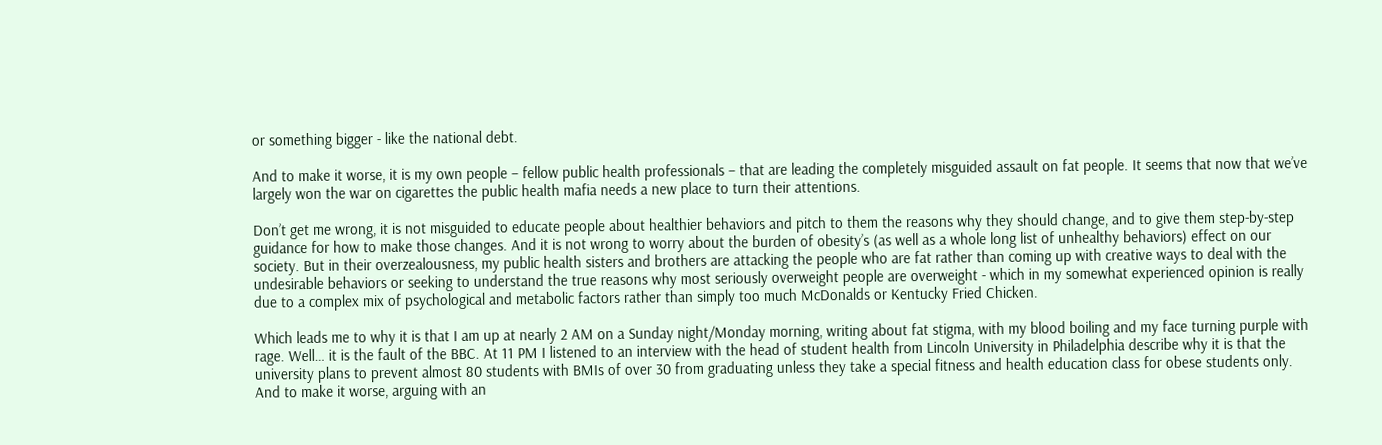or something bigger - like the national debt.

And to make it worse, it is my own people – fellow public health professionals – that are leading the completely misguided assault on fat people. It seems that now that we’ve largely won the war on cigarettes the public health mafia needs a new place to turn their attentions.

Don’t get me wrong, it is not misguided to educate people about healthier behaviors and pitch to them the reasons why they should change, and to give them step-by-step guidance for how to make those changes. And it is not wrong to worry about the burden of obesity’s (as well as a whole long list of unhealthy behaviors) effect on our society. But in their overzealousness, my public health sisters and brothers are attacking the people who are fat rather than coming up with creative ways to deal with the undesirable behaviors or seeking to understand the true reasons why most seriously overweight people are overweight - which in my somewhat experienced opinion is really due to a complex mix of psychological and metabolic factors rather than simply too much McDonalds or Kentucky Fried Chicken.

Which leads me to why it is that I am up at nearly 2 AM on a Sunday night/Monday morning, writing about fat stigma, with my blood boiling and my face turning purple with rage. Well… it is the fault of the BBC. At 11 PM I listened to an interview with the head of student health from Lincoln University in Philadelphia describe why it is that the university plans to prevent almost 80 students with BMIs of over 30 from graduating unless they take a special fitness and health education class for obese students only. And to make it worse, arguing with an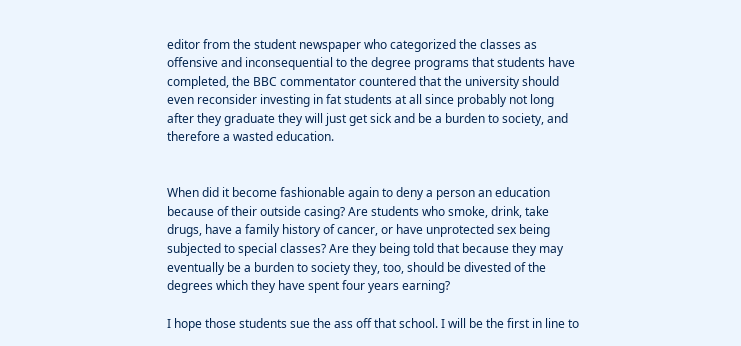editor from the student newspaper who categorized the classes as offensive and inconsequential to the degree programs that students have completed, the BBC commentator countered that the university should even reconsider investing in fat students at all since probably not long after they graduate they will just get sick and be a burden to society, and therefore a wasted education.


When did it become fashionable again to deny a person an education because of their outside casing? Are students who smoke, drink, take drugs, have a family history of cancer, or have unprotected sex being subjected to special classes? Are they being told that because they may eventually be a burden to society they, too, should be divested of the degrees which they have spent four years earning?

I hope those students sue the ass off that school. I will be the first in line to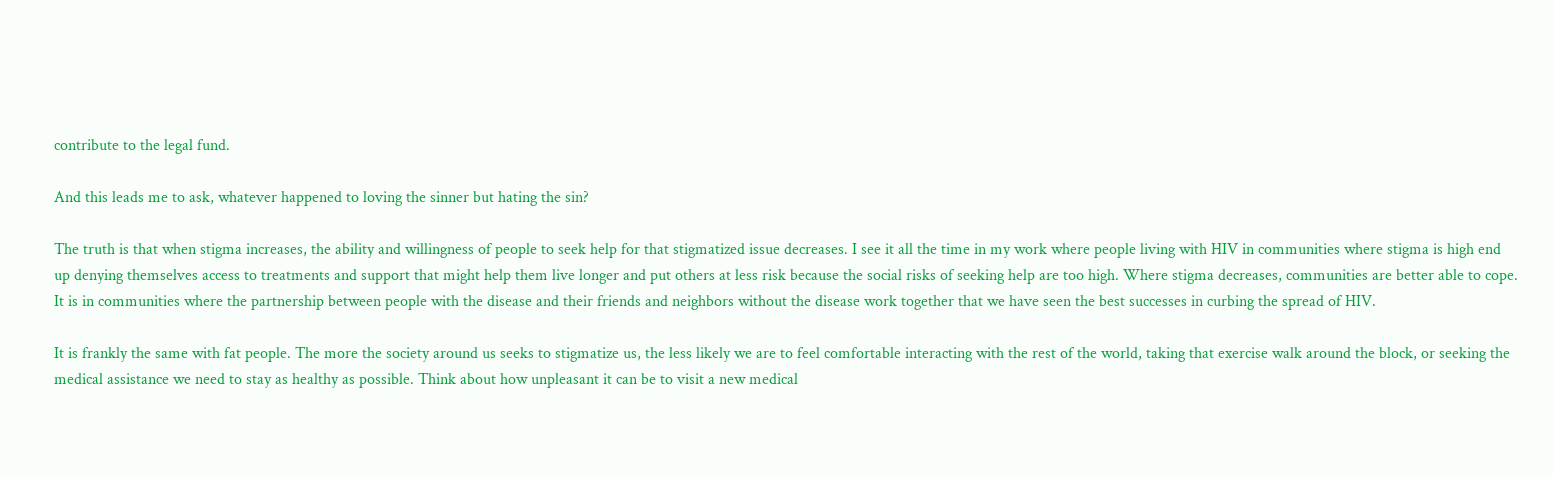contribute to the legal fund.

And this leads me to ask, whatever happened to loving the sinner but hating the sin?

The truth is that when stigma increases, the ability and willingness of people to seek help for that stigmatized issue decreases. I see it all the time in my work where people living with HIV in communities where stigma is high end up denying themselves access to treatments and support that might help them live longer and put others at less risk because the social risks of seeking help are too high. Where stigma decreases, communities are better able to cope. It is in communities where the partnership between people with the disease and their friends and neighbors without the disease work together that we have seen the best successes in curbing the spread of HIV.

It is frankly the same with fat people. The more the society around us seeks to stigmatize us, the less likely we are to feel comfortable interacting with the rest of the world, taking that exercise walk around the block, or seeking the medical assistance we need to stay as healthy as possible. Think about how unpleasant it can be to visit a new medical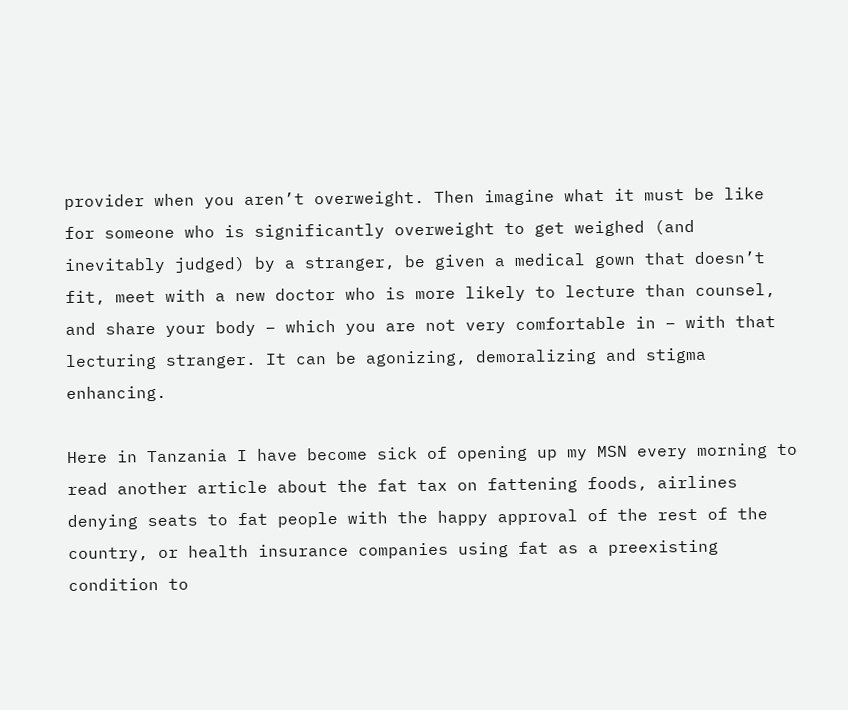provider when you aren’t overweight. Then imagine what it must be like for someone who is significantly overweight to get weighed (and inevitably judged) by a stranger, be given a medical gown that doesn’t fit, meet with a new doctor who is more likely to lecture than counsel, and share your body – which you are not very comfortable in – with that lecturing stranger. It can be agonizing, demoralizing and stigma enhancing.

Here in Tanzania I have become sick of opening up my MSN every morning to read another article about the fat tax on fattening foods, airlines denying seats to fat people with the happy approval of the rest of the country, or health insurance companies using fat as a preexisting condition to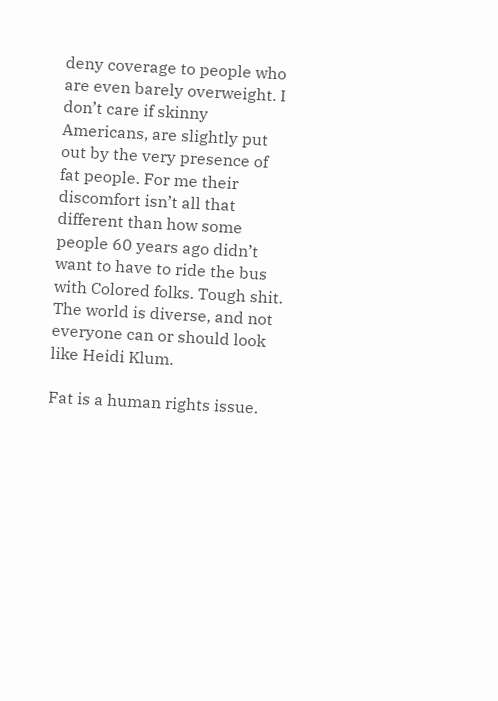deny coverage to people who are even barely overweight. I don’t care if skinny Americans, are slightly put out by the very presence of fat people. For me their discomfort isn’t all that different than how some people 60 years ago didn’t want to have to ride the bus with Colored folks. Tough shit. The world is diverse, and not everyone can or should look like Heidi Klum.

Fat is a human rights issue.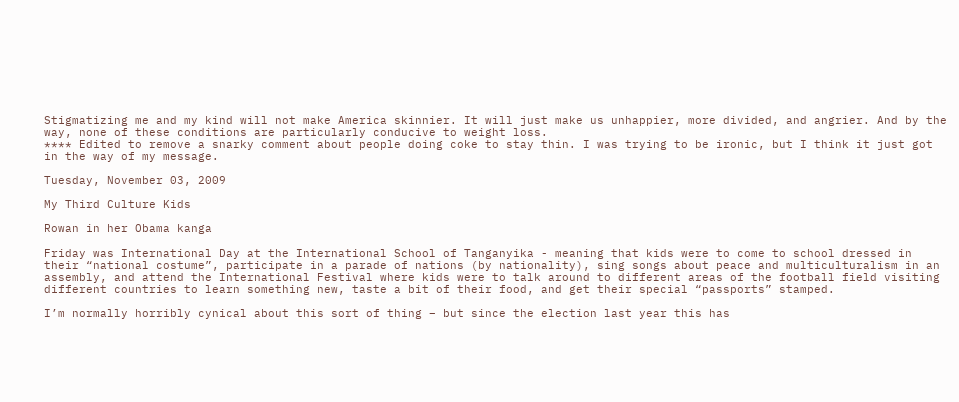Stigmatizing me and my kind will not make America skinnier. It will just make us unhappier, more divided, and angrier. And by the way, none of these conditions are particularly conducive to weight loss.
**** Edited to remove a snarky comment about people doing coke to stay thin. I was trying to be ironic, but I think it just got in the way of my message.

Tuesday, November 03, 2009

My Third Culture Kids

Rowan in her Obama kanga

Friday was International Day at the International School of Tanganyika - meaning that kids were to come to school dressed in their “national costume”, participate in a parade of nations (by nationality), sing songs about peace and multiculturalism in an assembly, and attend the International Festival where kids were to talk around to different areas of the football field visiting different countries to learn something new, taste a bit of their food, and get their special “passports” stamped.

I’m normally horribly cynical about this sort of thing – but since the election last year this has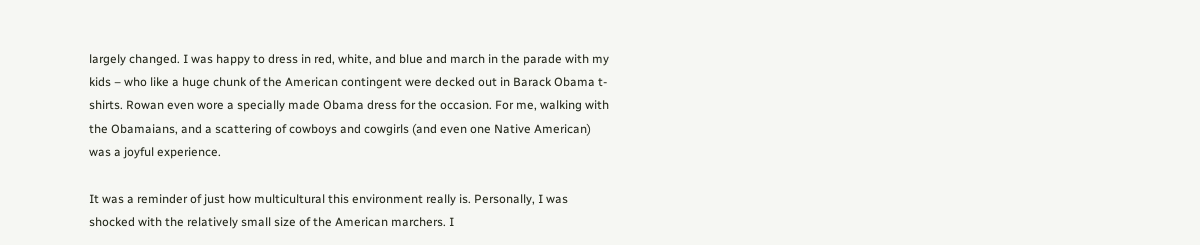largely changed. I was happy to dress in red, white, and blue and march in the parade with my kids – who like a huge chunk of the American contingent were decked out in Barack Obama t-shirts. Rowan even wore a specially made Obama dress for the occasion. For me, walking with the Obamaians, and a scattering of cowboys and cowgirls (and even one Native American) was a joyful experience.

It was a reminder of just how multicultural this environment really is. Personally, I was shocked with the relatively small size of the American marchers. I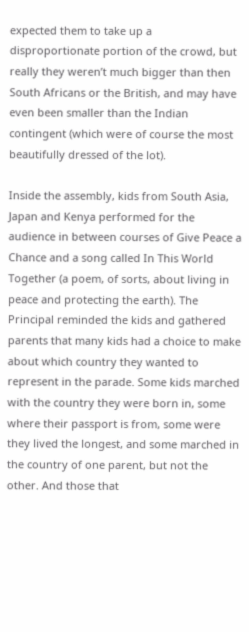expected them to take up a disproportionate portion of the crowd, but really they weren’t much bigger than then South Africans or the British, and may have even been smaller than the Indian contingent (which were of course the most beautifully dressed of the lot).

Inside the assembly, kids from South Asia, Japan and Kenya performed for the audience in between courses of Give Peace a Chance and a song called In This World Together (a poem, of sorts, about living in peace and protecting the earth). The Principal reminded the kids and gathered parents that many kids had a choice to make about which country they wanted to represent in the parade. Some kids marched with the country they were born in, some where their passport is from, some were they lived the longest, and some marched in the country of one parent, but not the other. And those that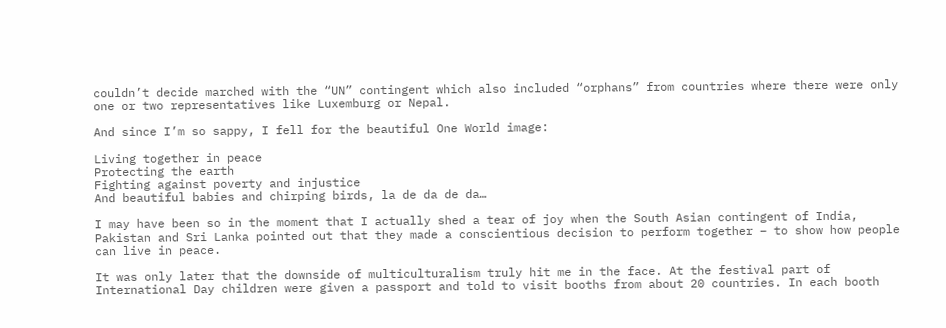couldn’t decide marched with the “UN” contingent which also included “orphans” from countries where there were only one or two representatives like Luxemburg or Nepal.

And since I’m so sappy, I fell for the beautiful One World image:

Living together in peace
Protecting the earth
Fighting against poverty and injustice
And beautiful babies and chirping birds, la de da de da…

I may have been so in the moment that I actually shed a tear of joy when the South Asian contingent of India, Pakistan and Sri Lanka pointed out that they made a conscientious decision to perform together – to show how people can live in peace.

It was only later that the downside of multiculturalism truly hit me in the face. At the festival part of International Day children were given a passport and told to visit booths from about 20 countries. In each booth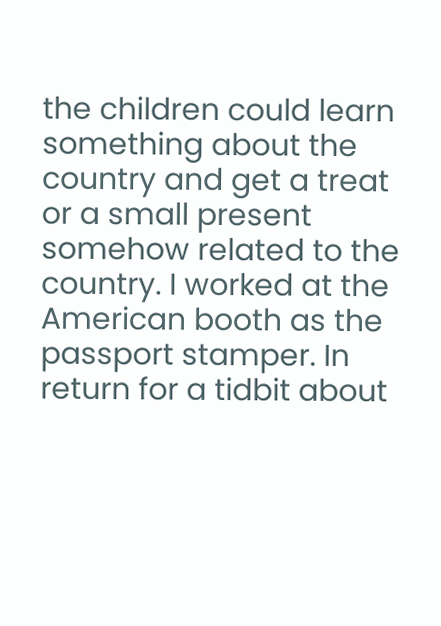the children could learn something about the country and get a treat or a small present somehow related to the country. I worked at the American booth as the passport stamper. In return for a tidbit about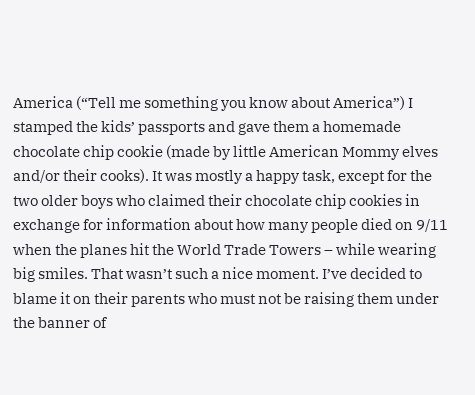America (“Tell me something you know about America”) I stamped the kids’ passports and gave them a homemade chocolate chip cookie (made by little American Mommy elves and/or their cooks). It was mostly a happy task, except for the two older boys who claimed their chocolate chip cookies in exchange for information about how many people died on 9/11 when the planes hit the World Trade Towers – while wearing big smiles. That wasn’t such a nice moment. I’ve decided to blame it on their parents who must not be raising them under the banner of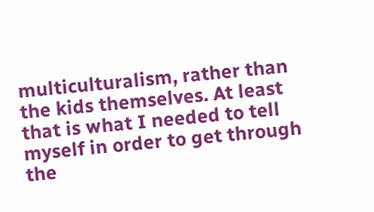multiculturalism, rather than the kids themselves. At least that is what I needed to tell myself in order to get through the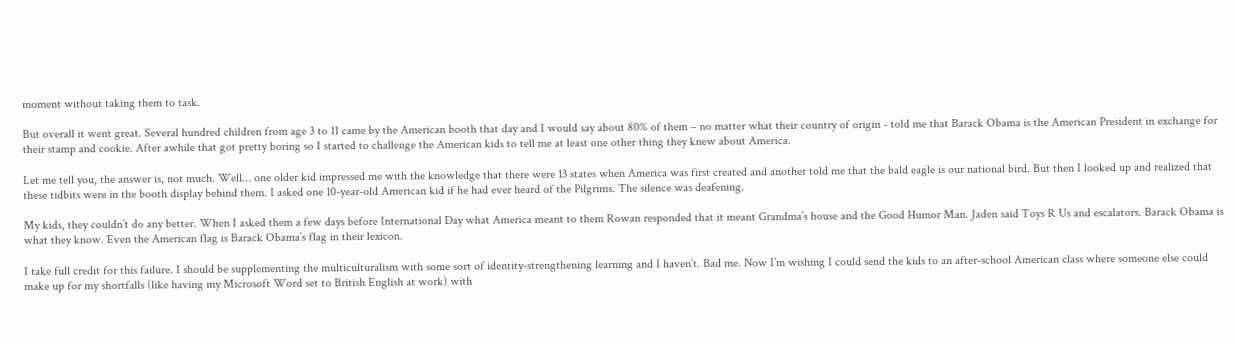moment without taking them to task.

But overall it went great. Several hundred children from age 3 to 11 came by the American booth that day and I would say about 80% of them – no matter what their country of origin - told me that Barack Obama is the American President in exchange for their stamp and cookie. After awhile that got pretty boring so I started to challenge the American kids to tell me at least one other thing they knew about America.

Let me tell you, the answer is, not much. Well… one older kid impressed me with the knowledge that there were 13 states when America was first created and another told me that the bald eagle is our national bird. But then I looked up and realized that these tidbits were in the booth display behind them. I asked one 10-year-old American kid if he had ever heard of the Pilgrims. The silence was deafening.

My kids, they couldn’t do any better. When I asked them a few days before International Day what America meant to them Rowan responded that it meant Grandma’s house and the Good Humor Man. Jaden said Toys R Us and escalators. Barack Obama is what they know. Even the American flag is Barack Obama’s flag in their lexicon.

I take full credit for this failure. I should be supplementing the multiculturalism with some sort of identity-strengthening learning and I haven’t. Bad me. Now I’m wishing I could send the kids to an after-school American class where someone else could make up for my shortfalls (like having my Microsoft Word set to British English at work) with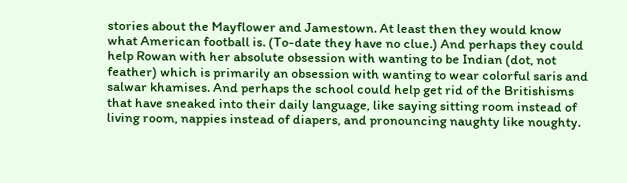stories about the Mayflower and Jamestown. At least then they would know what American football is. (To-date they have no clue.) And perhaps they could help Rowan with her absolute obsession with wanting to be Indian (dot, not feather) which is primarily an obsession with wanting to wear colorful saris and salwar khamises. And perhaps the school could help get rid of the Britishisms that have sneaked into their daily language, like saying sitting room instead of living room, nappies instead of diapers, and pronouncing naughty like noughty.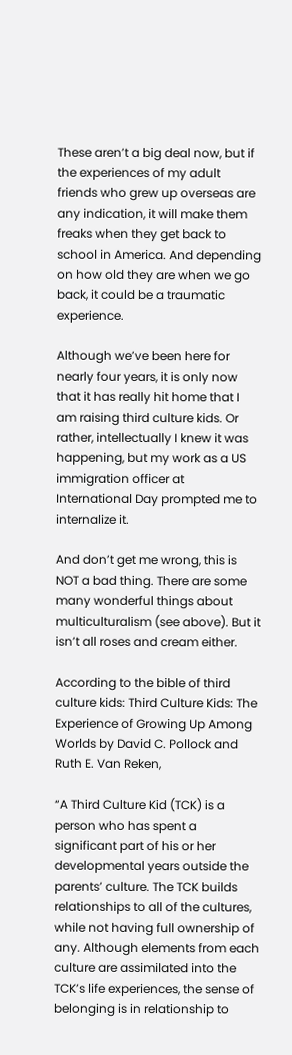These aren’t a big deal now, but if the experiences of my adult friends who grew up overseas are any indication, it will make them freaks when they get back to school in America. And depending on how old they are when we go back, it could be a traumatic experience.

Although we’ve been here for nearly four years, it is only now that it has really hit home that I am raising third culture kids. Or rather, intellectually I knew it was happening, but my work as a US immigration officer at International Day prompted me to internalize it.

And don’t get me wrong, this is NOT a bad thing. There are some many wonderful things about multiculturalism (see above). But it isn’t all roses and cream either.

According to the bible of third culture kids: Third Culture Kids: The Experience of Growing Up Among Worlds by David C. Pollock and Ruth E. Van Reken,

“A Third Culture Kid (TCK) is a person who has spent a significant part of his or her developmental years outside the parents’ culture. The TCK builds relationships to all of the cultures, while not having full ownership of any. Although elements from each culture are assimilated into the TCK’s life experiences, the sense of belonging is in relationship to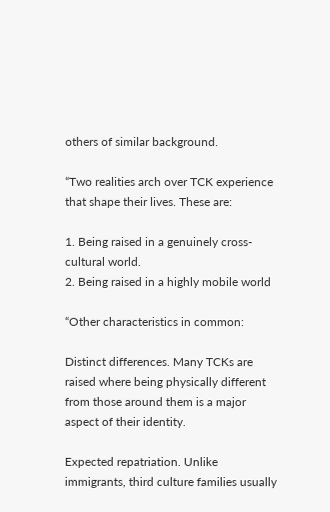others of similar background.

“Two realities arch over TCK experience that shape their lives. These are:

1. Being raised in a genuinely cross-cultural world.
2. Being raised in a highly mobile world

“Other characteristics in common:

Distinct differences. Many TCKs are raised where being physically different from those around them is a major aspect of their identity.

Expected repatriation. Unlike immigrants, third culture families usually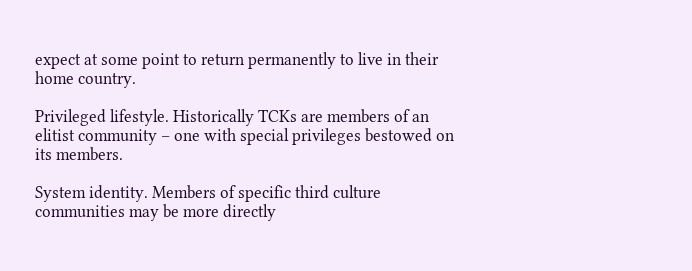expect at some point to return permanently to live in their home country.

Privileged lifestyle. Historically TCKs are members of an elitist community – one with special privileges bestowed on its members.

System identity. Members of specific third culture communities may be more directly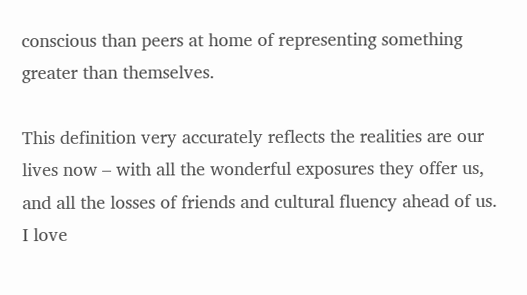conscious than peers at home of representing something greater than themselves.

This definition very accurately reflects the realities are our lives now – with all the wonderful exposures they offer us, and all the losses of friends and cultural fluency ahead of us.
I love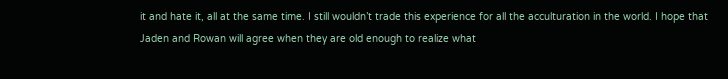it and hate it, all at the same time. I still wouldn’t trade this experience for all the acculturation in the world. I hope that Jaden and Rowan will agree when they are old enough to realize what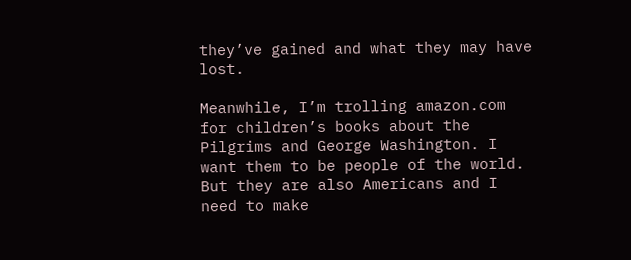they’ve gained and what they may have lost.

Meanwhile, I’m trolling amazon.com for children’s books about the Pilgrims and George Washington. I want them to be people of the world. But they are also Americans and I need to make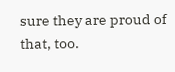sure they are proud of that, too.